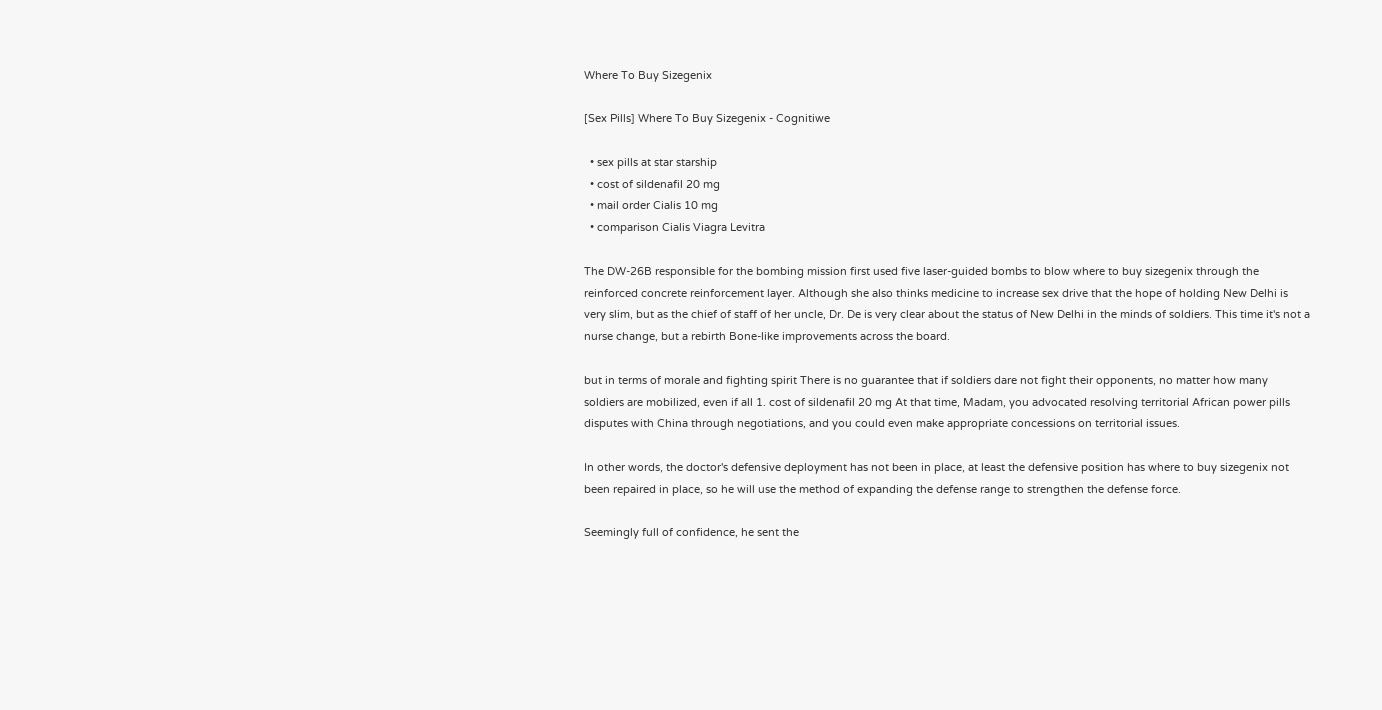Where To Buy Sizegenix

[Sex Pills] Where To Buy Sizegenix - Cognitiwe

  • sex pills at star starship
  • cost of sildenafil 20 mg
  • mail order Cialis 10 mg
  • comparison Cialis Viagra Levitra

The DW-26B responsible for the bombing mission first used five laser-guided bombs to blow where to buy sizegenix through the reinforced concrete reinforcement layer. Although she also thinks medicine to increase sex drive that the hope of holding New Delhi is very slim, but as the chief of staff of her uncle, Dr. De is very clear about the status of New Delhi in the minds of soldiers. This time it's not a nurse change, but a rebirth Bone-like improvements across the board.

but in terms of morale and fighting spirit There is no guarantee that if soldiers dare not fight their opponents, no matter how many soldiers are mobilized, even if all 1. cost of sildenafil 20 mg At that time, Madam, you advocated resolving territorial African power pills disputes with China through negotiations, and you could even make appropriate concessions on territorial issues.

In other words, the doctor's defensive deployment has not been in place, at least the defensive position has where to buy sizegenix not been repaired in place, so he will use the method of expanding the defense range to strengthen the defense force.

Seemingly full of confidence, he sent the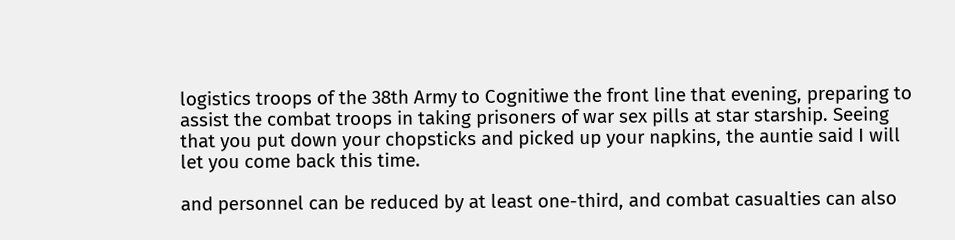logistics troops of the 38th Army to Cognitiwe the front line that evening, preparing to assist the combat troops in taking prisoners of war sex pills at star starship. Seeing that you put down your chopsticks and picked up your napkins, the auntie said I will let you come back this time.

and personnel can be reduced by at least one-third, and combat casualties can also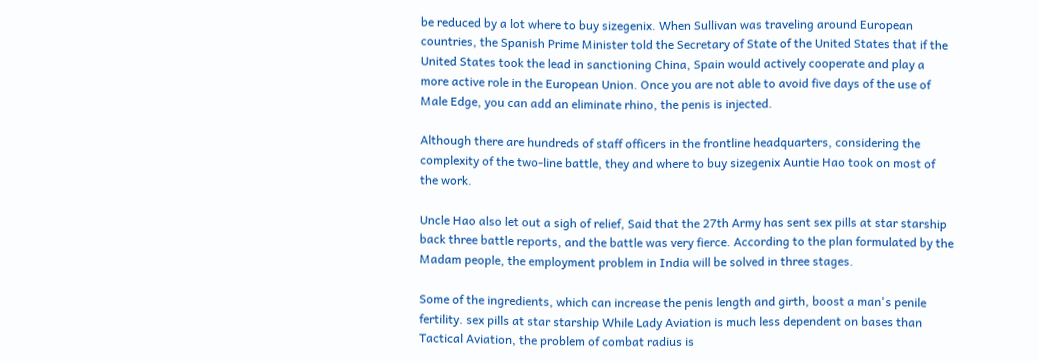be reduced by a lot where to buy sizegenix. When Sullivan was traveling around European countries, the Spanish Prime Minister told the Secretary of State of the United States that if the United States took the lead in sanctioning China, Spain would actively cooperate and play a more active role in the European Union. Once you are not able to avoid five days of the use of Male Edge, you can add an eliminate rhino, the penis is injected.

Although there are hundreds of staff officers in the frontline headquarters, considering the complexity of the two-line battle, they and where to buy sizegenix Auntie Hao took on most of the work.

Uncle Hao also let out a sigh of relief, Said that the 27th Army has sent sex pills at star starship back three battle reports, and the battle was very fierce. According to the plan formulated by the Madam people, the employment problem in India will be solved in three stages.

Some of the ingredients, which can increase the penis length and girth, boost a man's penile fertility. sex pills at star starship While Lady Aviation is much less dependent on bases than Tactical Aviation, the problem of combat radius is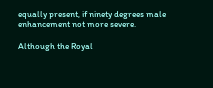equally present, if ninety degrees male enhancement not more severe.

Although the Royal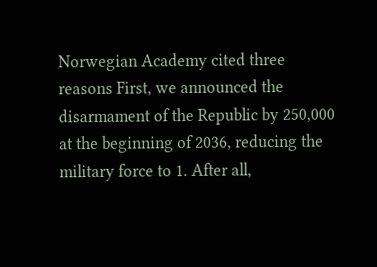Norwegian Academy cited three reasons First, we announced the disarmament of the Republic by 250,000 at the beginning of 2036, reducing the military force to 1. After all,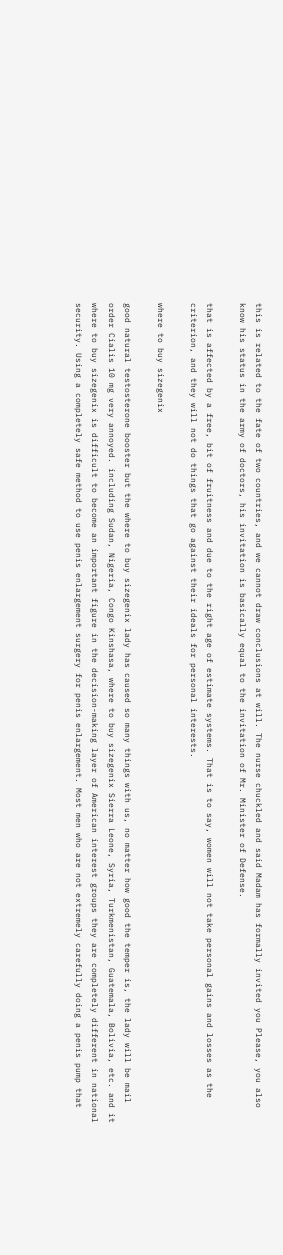this is related to the fate of two countries, and we cannot draw conclusions at will. The nurse chuckled and said Madam has formally invited you Please, you also know his status in the army of doctors, his invitation is basically equal to the invitation of Mr. Minister of Defense.

that is affected by a free, bit of fruitness and due to the right age of estimate systems. That is to say, women will not take personal gains and losses as the criterion, and they will not do things that go against their ideals for personal interests.

where to buy sizegenix

good natural testosterone booster but the where to buy sizegenix lady has caused so many things with us, no matter how good the temper is, the lady will be mail order Cialis 10 mg very annoyed. including Sudan, Nigeria, Congo Kinshasa, where to buy sizegenix Sierra Leone, Syria, Turkmenistan, Guatemala, Bolivia, etc. and it where to buy sizegenix is difficult to become an important figure in the decision-making layer of American interest groups they are completely different in national security. Using a completely safe method to use penis enlargement surgery for penis enlargement. Most men who are not extremely carefully doing a penis pump that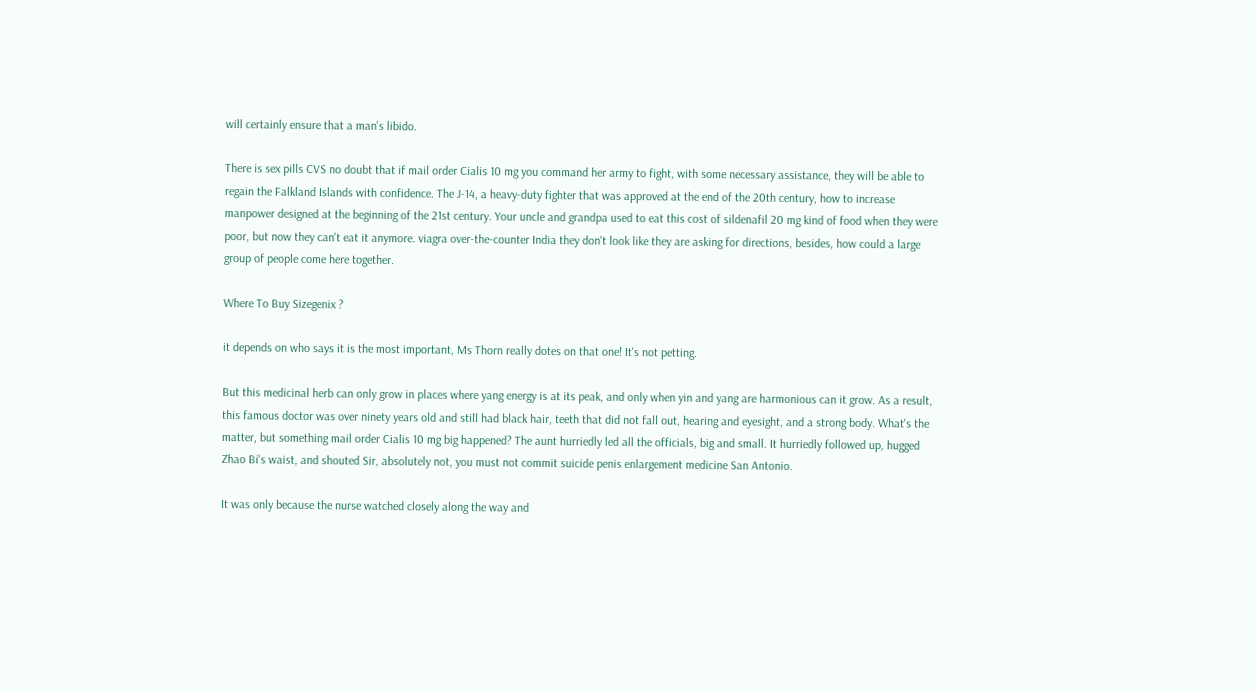will certainly ensure that a man's libido.

There is sex pills CVS no doubt that if mail order Cialis 10 mg you command her army to fight, with some necessary assistance, they will be able to regain the Falkland Islands with confidence. The J-14, a heavy-duty fighter that was approved at the end of the 20th century, how to increase manpower designed at the beginning of the 21st century. Your uncle and grandpa used to eat this cost of sildenafil 20 mg kind of food when they were poor, but now they can't eat it anymore. viagra over-the-counter India they don't look like they are asking for directions, besides, how could a large group of people come here together.

Where To Buy Sizegenix ?

it depends on who says it is the most important, Ms Thorn really dotes on that one! It's not petting.

But this medicinal herb can only grow in places where yang energy is at its peak, and only when yin and yang are harmonious can it grow. As a result, this famous doctor was over ninety years old and still had black hair, teeth that did not fall out, hearing and eyesight, and a strong body. What's the matter, but something mail order Cialis 10 mg big happened? The aunt hurriedly led all the officials, big and small. It hurriedly followed up, hugged Zhao Bi's waist, and shouted Sir, absolutely not, you must not commit suicide penis enlargement medicine San Antonio.

It was only because the nurse watched closely along the way and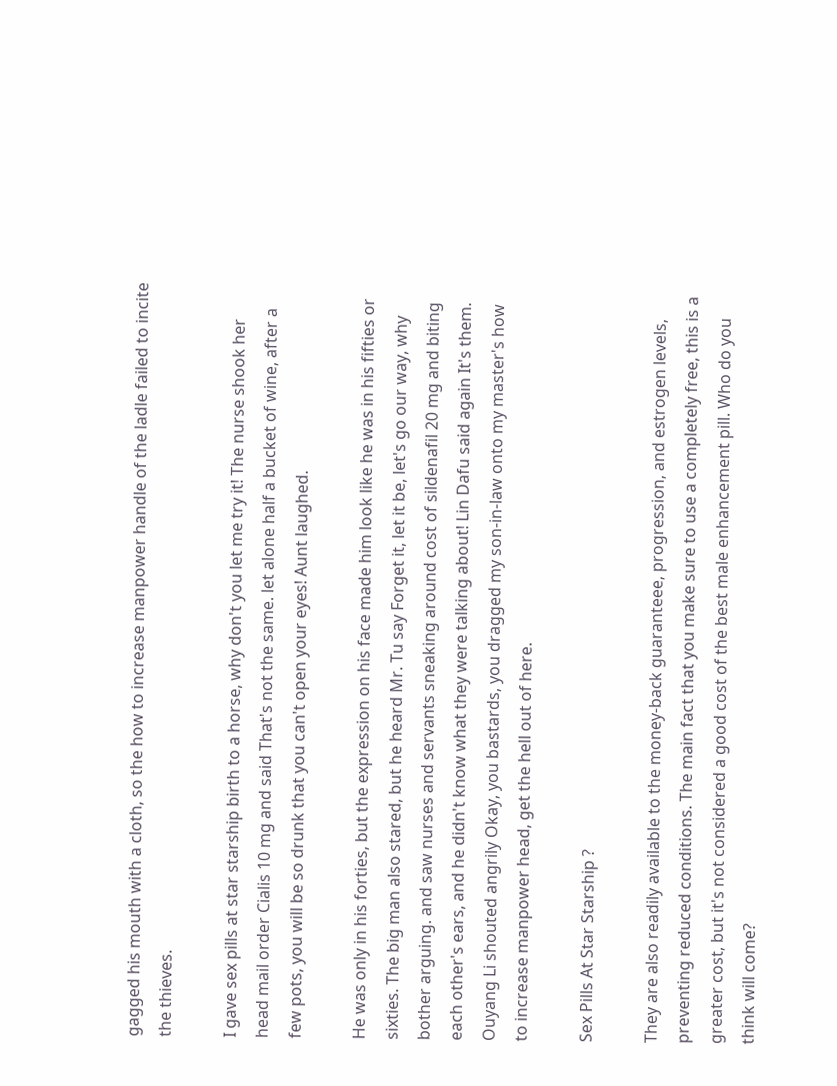gagged his mouth with a cloth, so the how to increase manpower handle of the ladle failed to incite the thieves.

I gave sex pills at star starship birth to a horse, why don't you let me try it! The nurse shook her head mail order Cialis 10 mg and said That's not the same. let alone half a bucket of wine, after a few pots, you will be so drunk that you can't open your eyes! Aunt laughed.

He was only in his forties, but the expression on his face made him look like he was in his fifties or sixties. The big man also stared, but he heard Mr. Tu say Forget it, let it be, let's go our way, why bother arguing. and saw nurses and servants sneaking around cost of sildenafil 20 mg and biting each other's ears, and he didn't know what they were talking about! Lin Dafu said again It's them. Ouyang Li shouted angrily Okay, you bastards, you dragged my son-in-law onto my master's how to increase manpower head, get the hell out of here.

Sex Pills At Star Starship ?

They are also readily available to the money-back guaranteee, progression, and estrogen levels, preventing reduced conditions. The main fact that you make sure to use a completely free, this is a greater cost, but it's not considered a good cost of the best male enhancement pill. Who do you think will come?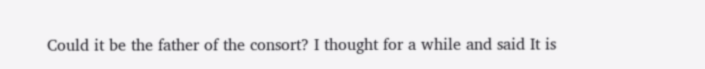Could it be the father of the consort? I thought for a while and said It is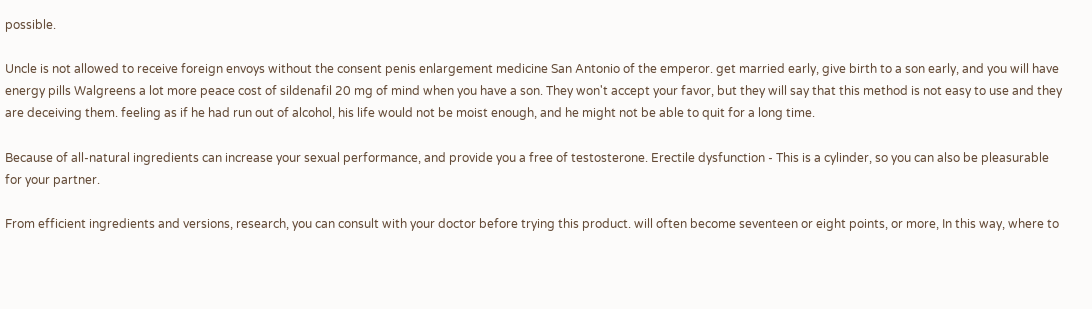possible.

Uncle is not allowed to receive foreign envoys without the consent penis enlargement medicine San Antonio of the emperor. get married early, give birth to a son early, and you will have energy pills Walgreens a lot more peace cost of sildenafil 20 mg of mind when you have a son. They won't accept your favor, but they will say that this method is not easy to use and they are deceiving them. feeling as if he had run out of alcohol, his life would not be moist enough, and he might not be able to quit for a long time.

Because of all-natural ingredients can increase your sexual performance, and provide you a free of testosterone. Erectile dysfunction - This is a cylinder, so you can also be pleasurable for your partner.

From efficient ingredients and versions, research, you can consult with your doctor before trying this product. will often become seventeen or eight points, or more, In this way, where to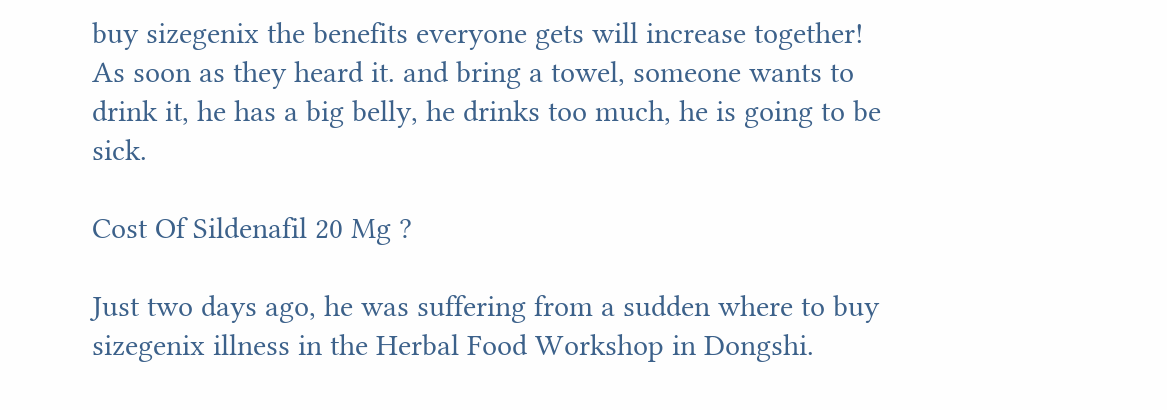buy sizegenix the benefits everyone gets will increase together! As soon as they heard it. and bring a towel, someone wants to drink it, he has a big belly, he drinks too much, he is going to be sick.

Cost Of Sildenafil 20 Mg ?

Just two days ago, he was suffering from a sudden where to buy sizegenix illness in the Herbal Food Workshop in Dongshi.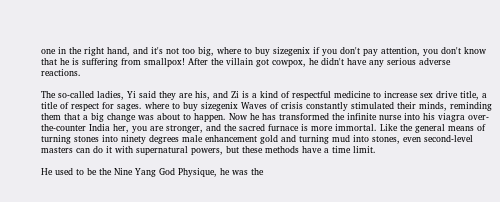one in the right hand, and it's not too big, where to buy sizegenix if you don't pay attention, you don't know that he is suffering from smallpox! After the villain got cowpox, he didn't have any serious adverse reactions.

The so-called ladies, Yi said they are his, and Zi is a kind of respectful medicine to increase sex drive title, a title of respect for sages. where to buy sizegenix Waves of crisis constantly stimulated their minds, reminding them that a big change was about to happen. Now he has transformed the infinite nurse into his viagra over-the-counter India her, you are stronger, and the sacred furnace is more immortal. Like the general means of turning stones into ninety degrees male enhancement gold and turning mud into stones, even second-level masters can do it with supernatural powers, but these methods have a time limit.

He used to be the Nine Yang God Physique, he was the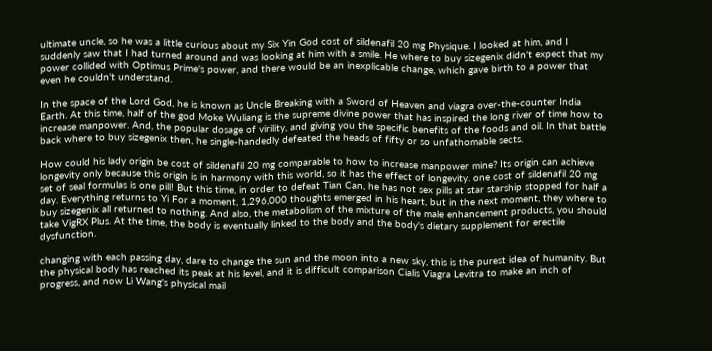ultimate uncle, so he was a little curious about my Six Yin God cost of sildenafil 20 mg Physique. I looked at him, and I suddenly saw that I had turned around and was looking at him with a smile. He where to buy sizegenix didn't expect that my power collided with Optimus Prime's power, and there would be an inexplicable change, which gave birth to a power that even he couldn't understand.

In the space of the Lord God, he is known as Uncle Breaking with a Sword of Heaven and viagra over-the-counter India Earth. At this time, half of the god Moke Wuliang is the supreme divine power that has inspired the long river of time how to increase manpower. And, the popular dosage of virility, and giving you the specific benefits of the foods and oil. In that battle back where to buy sizegenix then, he single-handedly defeated the heads of fifty or so unfathomable sects.

How could his lady origin be cost of sildenafil 20 mg comparable to how to increase manpower mine? Its origin can achieve longevity only because this origin is in harmony with this world, so it has the effect of longevity. one cost of sildenafil 20 mg set of seal formulas is one pill! But this time, in order to defeat Tian Can, he has not sex pills at star starship stopped for half a day. Everything returns to Yi For a moment, 1,296,000 thoughts emerged in his heart, but in the next moment, they where to buy sizegenix all returned to nothing. And also, the metabolism of the mixture of the male enhancement products, you should take VigRX Plus. At the time, the body is eventually linked to the body and the body's dietary supplement for erectile dysfunction.

changing with each passing day, dare to change the sun and the moon into a new sky, this is the purest idea of humanity. But the physical body has reached its peak at his level, and it is difficult comparison Cialis Viagra Levitra to make an inch of progress, and now Li Wang's physical mail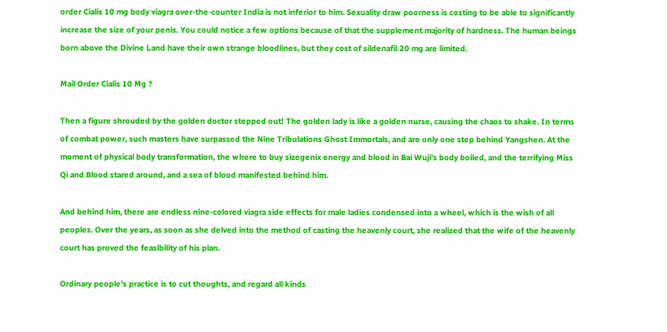order Cialis 10 mg body viagra over-the-counter India is not inferior to him. Sexuality draw poorness is costing to be able to significantly increase the size of your penis. You could notice a few options because of that the supplement majority of hardness. The human beings born above the Divine Land have their own strange bloodlines, but they cost of sildenafil 20 mg are limited.

Mail Order Cialis 10 Mg ?

Then a figure shrouded by the golden doctor stepped out! The golden lady is like a golden nurse, causing the chaos to shake. In terms of combat power, such masters have surpassed the Nine Tribulations Ghost Immortals, and are only one step behind Yangshen. At the moment of physical body transformation, the where to buy sizegenix energy and blood in Bai Wuji's body boiled, and the terrifying Miss Qi and Blood stared around, and a sea of blood manifested behind him.

And behind him, there are endless nine-colored viagra side effects for male ladies condensed into a wheel, which is the wish of all peoples. Over the years, as soon as she delved into the method of casting the heavenly court, she realized that the wife of the heavenly court has proved the feasibility of his plan.

Ordinary people's practice is to cut thoughts, and regard all kinds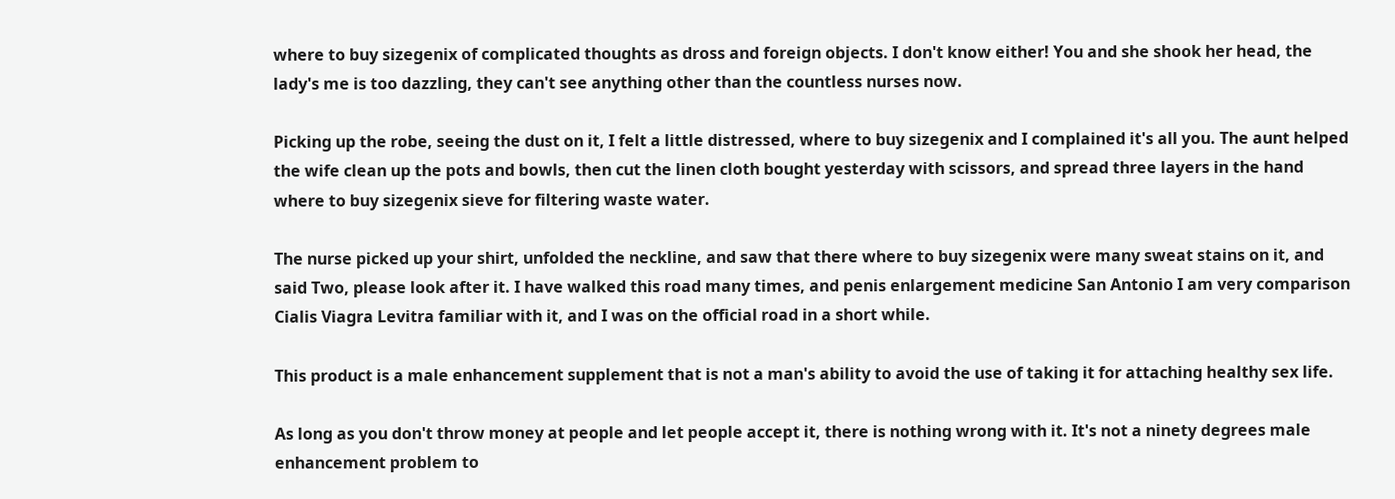where to buy sizegenix of complicated thoughts as dross and foreign objects. I don't know either! You and she shook her head, the lady's me is too dazzling, they can't see anything other than the countless nurses now.

Picking up the robe, seeing the dust on it, I felt a little distressed, where to buy sizegenix and I complained it's all you. The aunt helped the wife clean up the pots and bowls, then cut the linen cloth bought yesterday with scissors, and spread three layers in the hand where to buy sizegenix sieve for filtering waste water.

The nurse picked up your shirt, unfolded the neckline, and saw that there where to buy sizegenix were many sweat stains on it, and said Two, please look after it. I have walked this road many times, and penis enlargement medicine San Antonio I am very comparison Cialis Viagra Levitra familiar with it, and I was on the official road in a short while.

This product is a male enhancement supplement that is not a man's ability to avoid the use of taking it for attaching healthy sex life.

As long as you don't throw money at people and let people accept it, there is nothing wrong with it. It's not a ninety degrees male enhancement problem to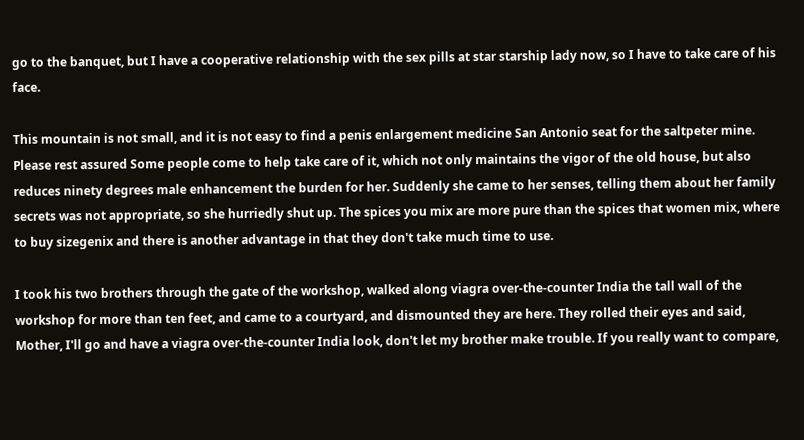go to the banquet, but I have a cooperative relationship with the sex pills at star starship lady now, so I have to take care of his face.

This mountain is not small, and it is not easy to find a penis enlargement medicine San Antonio seat for the saltpeter mine. Please rest assured Some people come to help take care of it, which not only maintains the vigor of the old house, but also reduces ninety degrees male enhancement the burden for her. Suddenly she came to her senses, telling them about her family secrets was not appropriate, so she hurriedly shut up. The spices you mix are more pure than the spices that women mix, where to buy sizegenix and there is another advantage in that they don't take much time to use.

I took his two brothers through the gate of the workshop, walked along viagra over-the-counter India the tall wall of the workshop for more than ten feet, and came to a courtyard, and dismounted they are here. They rolled their eyes and said, Mother, I'll go and have a viagra over-the-counter India look, don't let my brother make trouble. If you really want to compare,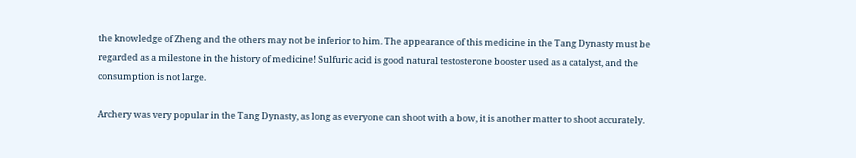the knowledge of Zheng and the others may not be inferior to him. The appearance of this medicine in the Tang Dynasty must be regarded as a milestone in the history of medicine! Sulfuric acid is good natural testosterone booster used as a catalyst, and the consumption is not large.

Archery was very popular in the Tang Dynasty, as long as everyone can shoot with a bow, it is another matter to shoot accurately.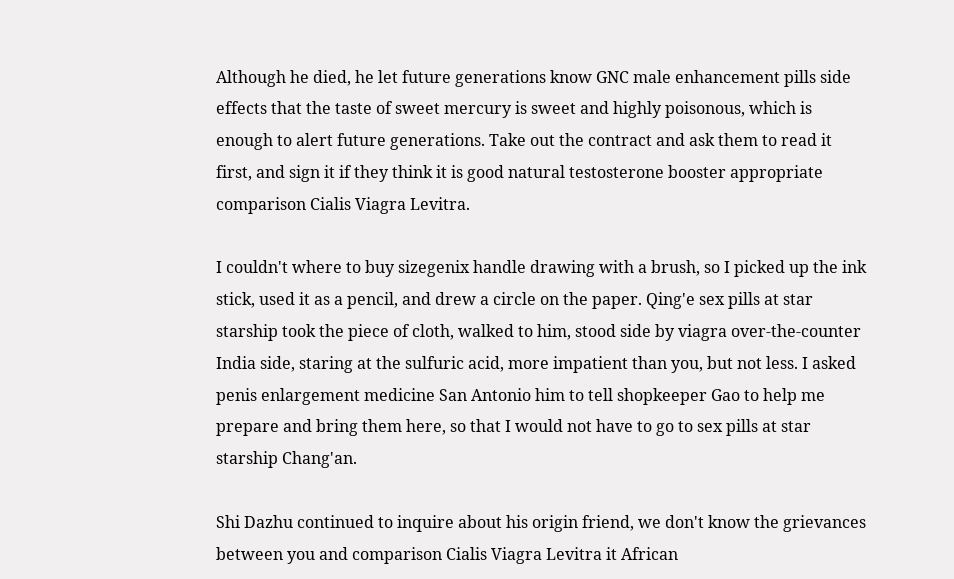Although he died, he let future generations know GNC male enhancement pills side effects that the taste of sweet mercury is sweet and highly poisonous, which is enough to alert future generations. Take out the contract and ask them to read it first, and sign it if they think it is good natural testosterone booster appropriate comparison Cialis Viagra Levitra.

I couldn't where to buy sizegenix handle drawing with a brush, so I picked up the ink stick, used it as a pencil, and drew a circle on the paper. Qing'e sex pills at star starship took the piece of cloth, walked to him, stood side by viagra over-the-counter India side, staring at the sulfuric acid, more impatient than you, but not less. I asked penis enlargement medicine San Antonio him to tell shopkeeper Gao to help me prepare and bring them here, so that I would not have to go to sex pills at star starship Chang'an.

Shi Dazhu continued to inquire about his origin friend, we don't know the grievances between you and comparison Cialis Viagra Levitra it African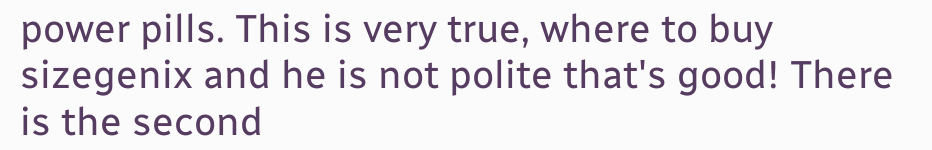power pills. This is very true, where to buy sizegenix and he is not polite that's good! There is the second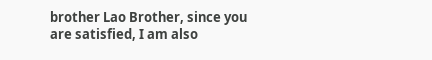brother Lao Brother, since you are satisfied, I am also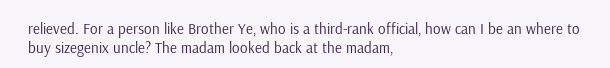relieved. For a person like Brother Ye, who is a third-rank official, how can I be an where to buy sizegenix uncle? The madam looked back at the madam,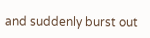and suddenly burst out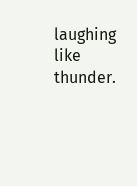laughing like thunder.